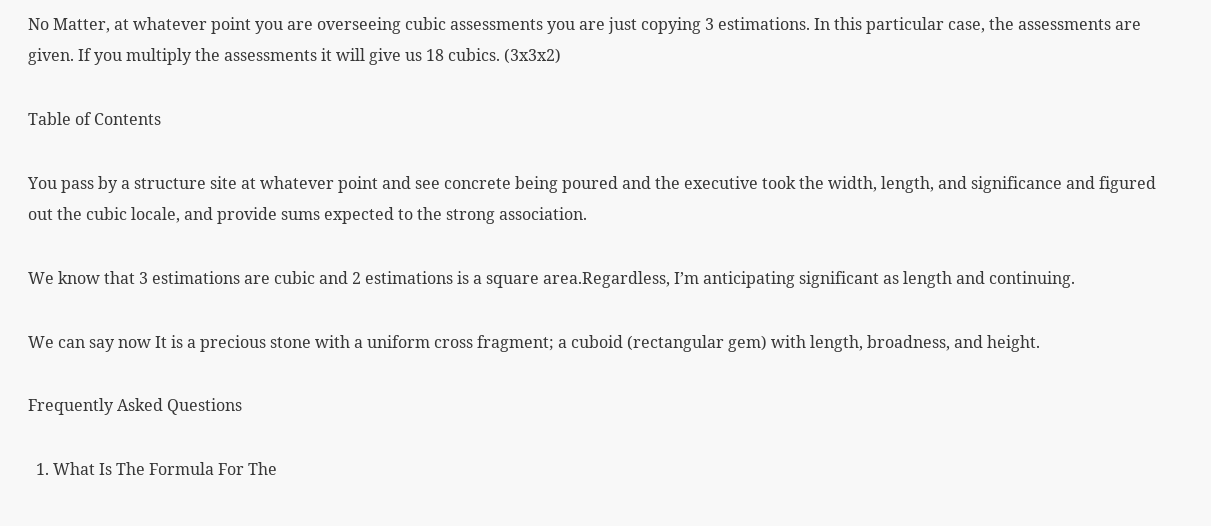No Matter, at whatever point you are overseeing cubic assessments you are just copying 3 estimations. In this particular case, the assessments are given. If you multiply the assessments it will give us 18 cubics. (3x3x2)

Table of Contents

You pass by a structure site at whatever point and see concrete being poured and the executive took the width, length, and significance and figured out the cubic locale, and provide sums expected to the strong association.

We know that 3 estimations are cubic and 2 estimations is a square area.Regardless, I’m anticipating significant as length and continuing.

We can say now It is a precious stone with a uniform cross fragment; a cuboid (rectangular gem) with length, broadness, and height.

Frequently Asked Questions

  1. What Is The Formula For The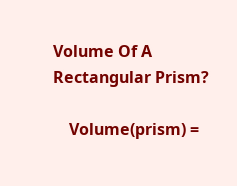Volume Of A Rectangular Prism?

    Volume(prism) =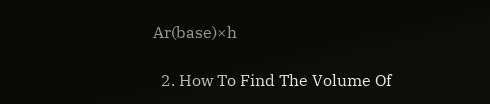Ar(base)×h

  2. How To Find The Volume Of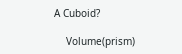A Cuboid?

    Volume(prism)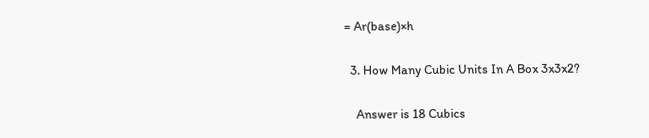= Ar(base)×h

  3. How Many Cubic Units In A Box 3x3x2?

    Answer is 18 Cubics